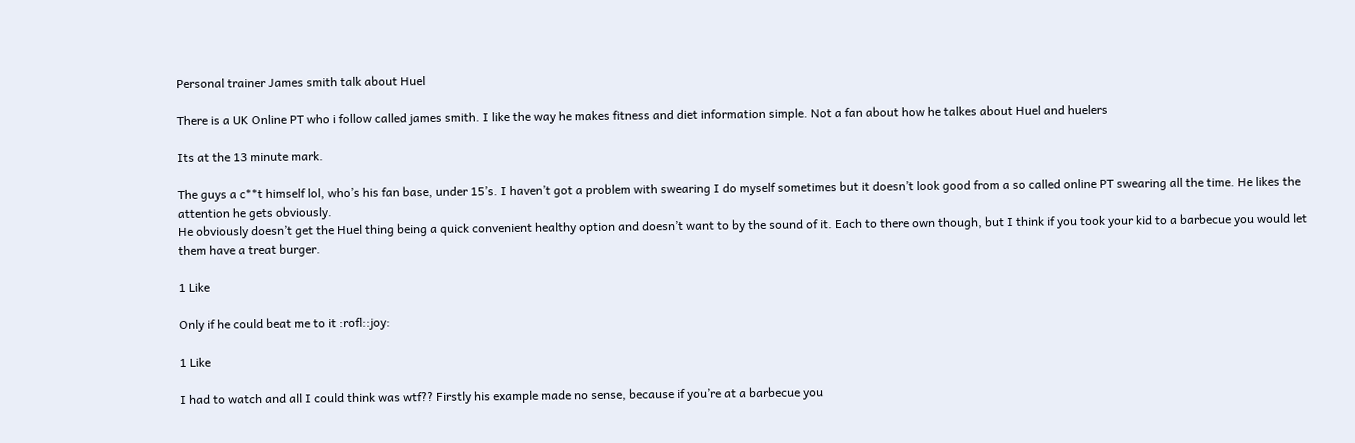Personal trainer James smith talk about Huel

There is a UK Online PT who i follow called james smith. I like the way he makes fitness and diet information simple. Not a fan about how he talkes about Huel and huelers

Its at the 13 minute mark.

The guys a c**t himself lol, who’s his fan base, under 15’s. I haven’t got a problem with swearing I do myself sometimes but it doesn’t look good from a so called online PT swearing all the time. He likes the attention he gets obviously.
He obviously doesn’t get the Huel thing being a quick convenient healthy option and doesn’t want to by the sound of it. Each to there own though, but I think if you took your kid to a barbecue you would let them have a treat burger.

1 Like

Only if he could beat me to it :rofl::joy:

1 Like

I had to watch and all I could think was wtf?? Firstly his example made no sense, because if you’re at a barbecue you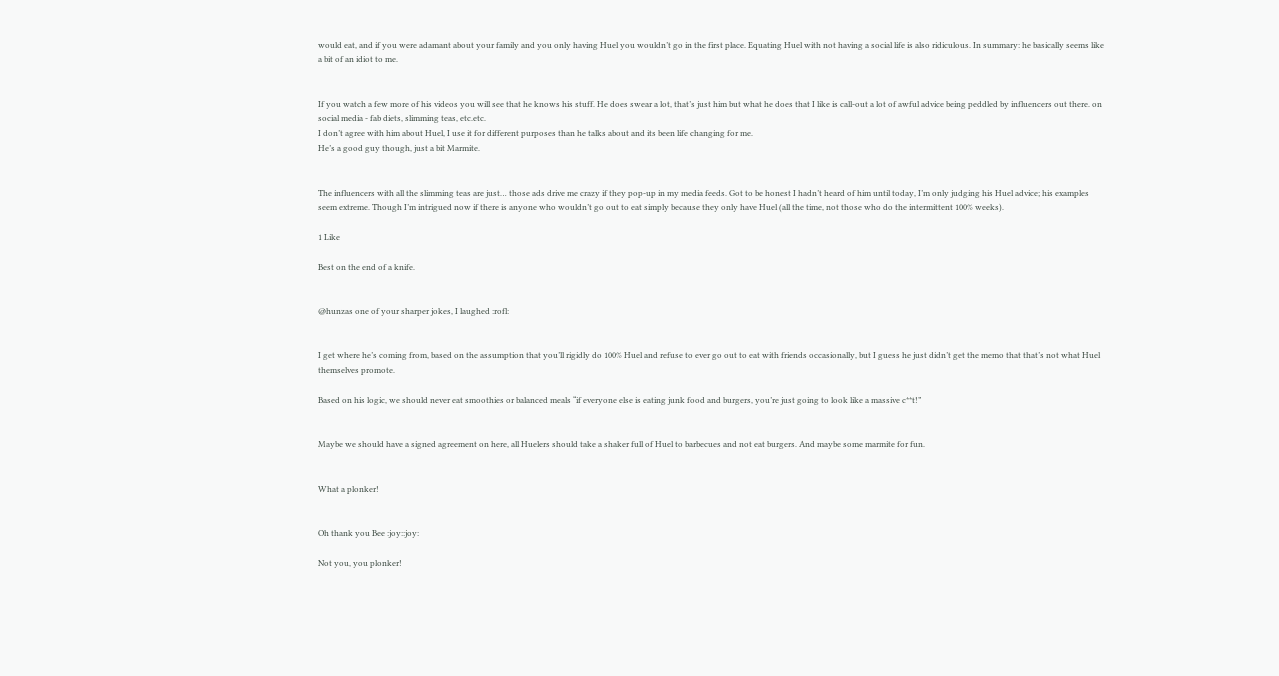would eat, and if you were adamant about your family and you only having Huel you wouldn’t go in the first place. Equating Huel with not having a social life is also ridiculous. In summary: he basically seems like a bit of an idiot to me.


If you watch a few more of his videos you will see that he knows his stuff. He does swear a lot, that’s just him but what he does that I like is call-out a lot of awful advice being peddled by influencers out there. on social media - fab diets, slimming teas, etc.etc.
I don’t agree with him about Huel, I use it for different purposes than he talks about and its been life changing for me.
He’s a good guy though, just a bit Marmite.


The influencers with all the slimming teas are just… those ads drive me crazy if they pop-up in my media feeds. Got to be honest I hadn’t heard of him until today, I’m only judging his Huel advice; his examples seem extreme. Though I’m intrigued now if there is anyone who wouldn’t go out to eat simply because they only have Huel (all the time, not those who do the intermittent 100% weeks).

1 Like

Best on the end of a knife.


@hunzas one of your sharper jokes, I laughed :rofl:


I get where he’s coming from, based on the assumption that you’ll rigidly do 100% Huel and refuse to ever go out to eat with friends occasionally, but I guess he just didn’t get the memo that that’s not what Huel themselves promote.

Based on his logic, we should never eat smoothies or balanced meals “if everyone else is eating junk food and burgers, you’re just going to look like a massive c**t!”


Maybe we should have a signed agreement on here, all Huelers should take a shaker full of Huel to barbecues and not eat burgers. And maybe some marmite for fun.


What a plonker!


Oh thank you Bee :joy::joy:

Not you, you plonker!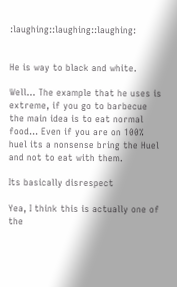:laughing::laughing::laughing:


He is way to black and white.

Well… The example that he uses is extreme, if you go to barbecue the main idea is to eat normal food… Even if you are on 100% huel its a nonsense bring the Huel and not to eat with them.

Its basically disrespect

Yea, I think this is actually one of the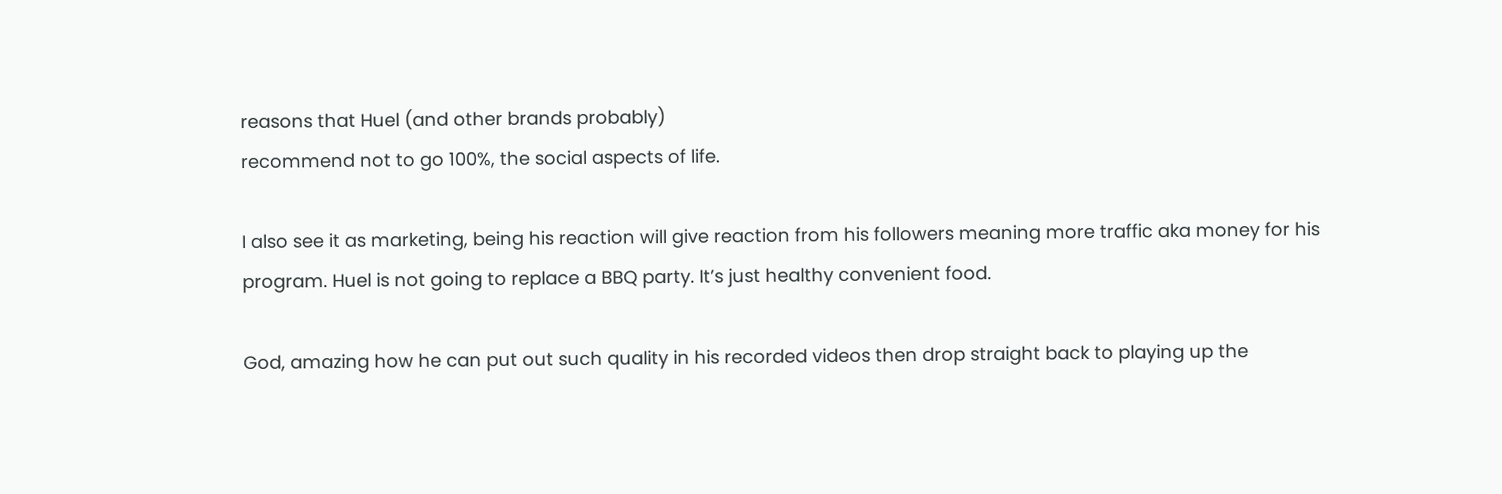reasons that Huel (and other brands probably)
recommend not to go 100%, the social aspects of life.

I also see it as marketing, being his reaction will give reaction from his followers meaning more traffic aka money for his program. Huel is not going to replace a BBQ party. It’s just healthy convenient food.

God, amazing how he can put out such quality in his recorded videos then drop straight back to playing up the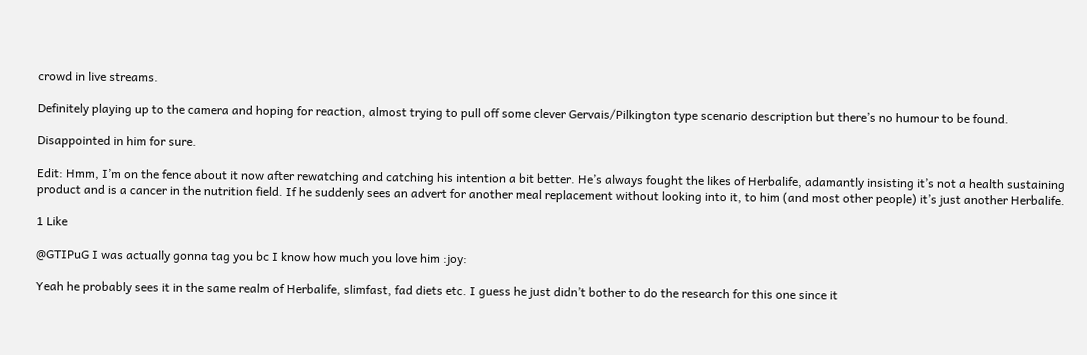crowd in live streams.

Definitely playing up to the camera and hoping for reaction, almost trying to pull off some clever Gervais/Pilkington type scenario description but there’s no humour to be found.

Disappointed in him for sure.

Edit: Hmm, I’m on the fence about it now after rewatching and catching his intention a bit better. He’s always fought the likes of Herbalife, adamantly insisting it’s not a health sustaining product and is a cancer in the nutrition field. If he suddenly sees an advert for another meal replacement without looking into it, to him (and most other people) it’s just another Herbalife.

1 Like

@GTIPuG I was actually gonna tag you bc I know how much you love him :joy:

Yeah he probably sees it in the same realm of Herbalife, slimfast, fad diets etc. I guess he just didn’t bother to do the research for this one since it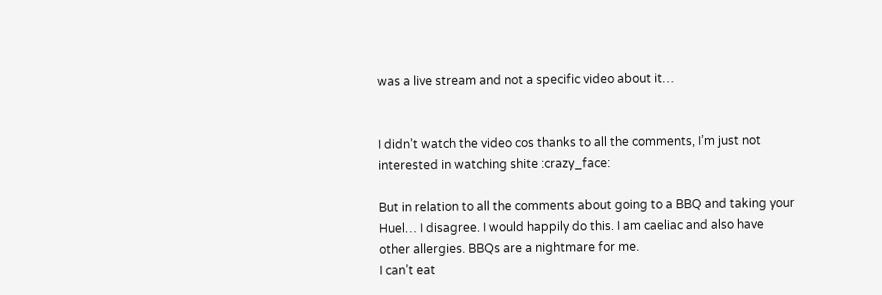was a live stream and not a specific video about it…


I didn’t watch the video cos thanks to all the comments, I’m just not interested in watching shite :crazy_face:

But in relation to all the comments about going to a BBQ and taking your Huel… I disagree. I would happily do this. I am caeliac and also have other allergies. BBQs are a nightmare for me.
I can’t eat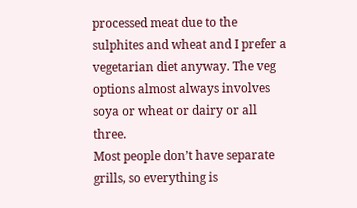processed meat due to the sulphites and wheat and I prefer a vegetarian diet anyway. The veg options almost always involves soya or wheat or dairy or all three.
Most people don’t have separate grills, so everything is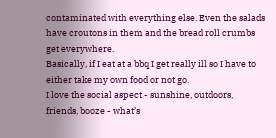contaminated with everything else. Even the salads have croutons in them and the bread roll crumbs get everywhere.
Basically, if I eat at a bbq I get really ill so I have to either take my own food or not go.
I love the social aspect - sunshine, outdoors, friends, booze - what’s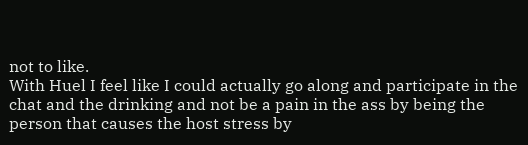not to like.
With Huel I feel like I could actually go along and participate in the chat and the drinking and not be a pain in the ass by being the person that causes the host stress by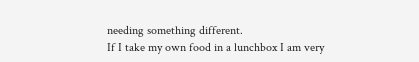needing something different.
If I take my own food in a lunchbox I am very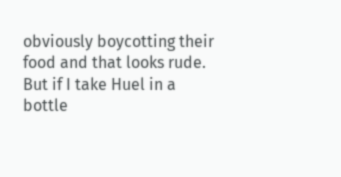obviously boycotting their food and that looks rude.
But if I take Huel in a bottle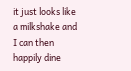it just looks like a milkshake and I can then happily dine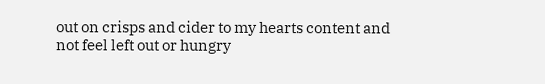out on crisps and cider to my hearts content and not feel left out or hungry